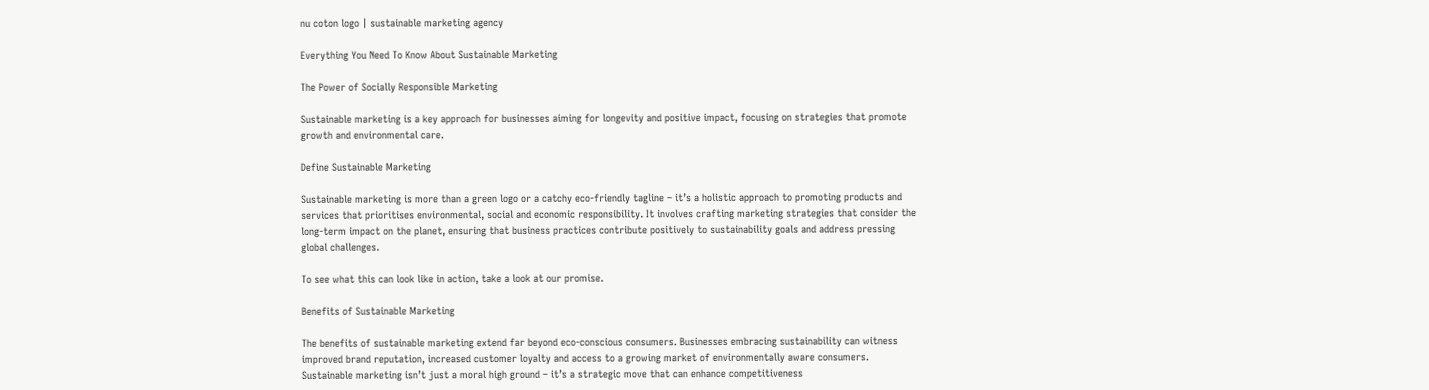nu coton logo | sustainable marketing agency

Everything You Need To Know About Sustainable Marketing

The Power of Socially Responsible Marketing

Sustainable marketing is a key approach for businesses aiming for longevity and positive impact, focusing on strategies that promote growth and environmental care.

Define Sustainable Marketing

Sustainable marketing is more than a green logo or a catchy eco-friendly tagline – it’s a holistic approach to promoting products and services that prioritises environmental, social and economic responsibility. It involves crafting marketing strategies that consider the long-term impact on the planet, ensuring that business practices contribute positively to sustainability goals and address pressing global challenges.

To see what this can look like in action, take a look at our promise.

Benefits of Sustainable Marketing

The benefits of sustainable marketing extend far beyond eco-conscious consumers. Businesses embracing sustainability can witness improved brand reputation, increased customer loyalty and access to a growing market of environmentally aware consumers. Sustainable marketing isn’t just a moral high ground – it’s a strategic move that can enhance competitiveness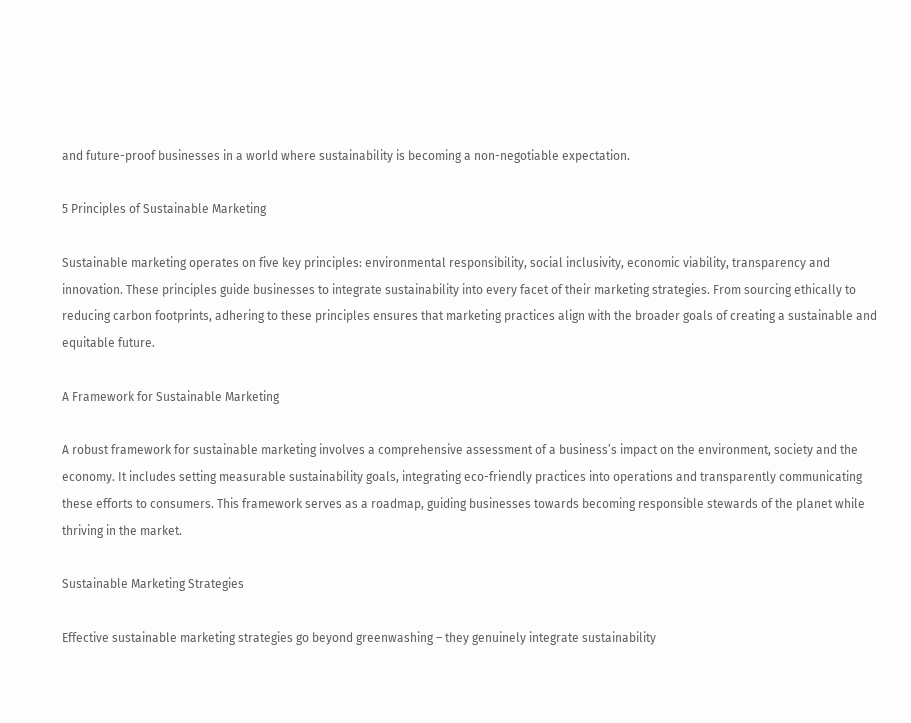and future-proof businesses in a world where sustainability is becoming a non-negotiable expectation.

5 Principles of Sustainable Marketing

Sustainable marketing operates on five key principles: environmental responsibility, social inclusivity, economic viability, transparency and innovation. These principles guide businesses to integrate sustainability into every facet of their marketing strategies. From sourcing ethically to reducing carbon footprints, adhering to these principles ensures that marketing practices align with the broader goals of creating a sustainable and equitable future.

A Framework for Sustainable Marketing

A robust framework for sustainable marketing involves a comprehensive assessment of a business’s impact on the environment, society and the economy. It includes setting measurable sustainability goals, integrating eco-friendly practices into operations and transparently communicating these efforts to consumers. This framework serves as a roadmap, guiding businesses towards becoming responsible stewards of the planet while thriving in the market.

Sustainable Marketing Strategies

Effective sustainable marketing strategies go beyond greenwashing – they genuinely integrate sustainability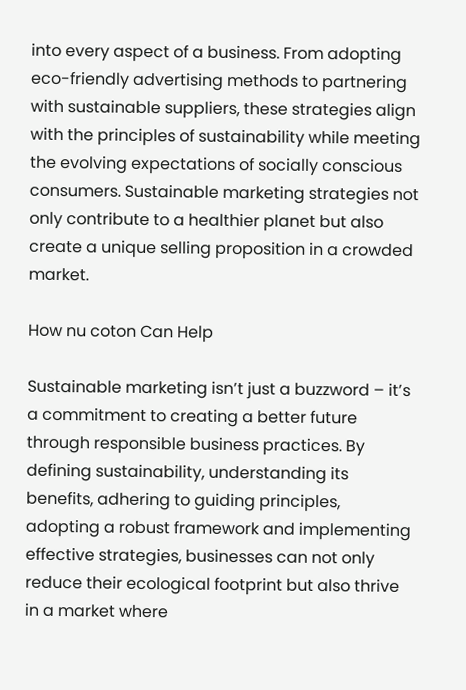into every aspect of a business. From adopting eco-friendly advertising methods to partnering with sustainable suppliers, these strategies align with the principles of sustainability while meeting the evolving expectations of socially conscious consumers. Sustainable marketing strategies not only contribute to a healthier planet but also create a unique selling proposition in a crowded market.

How nu coton Can Help

Sustainable marketing isn’t just a buzzword – it’s a commitment to creating a better future through responsible business practices. By defining sustainability, understanding its benefits, adhering to guiding principles, adopting a robust framework and implementing effective strategies, businesses can not only reduce their ecological footprint but also thrive in a market where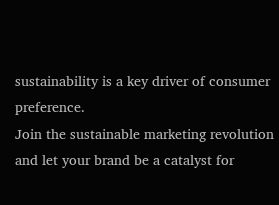sustainability is a key driver of consumer preference.
Join the sustainable marketing revolution and let your brand be a catalyst for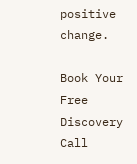positive change.

Book Your Free Discovery Call